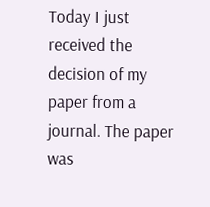Today I just received the decision of my paper from a journal. The paper was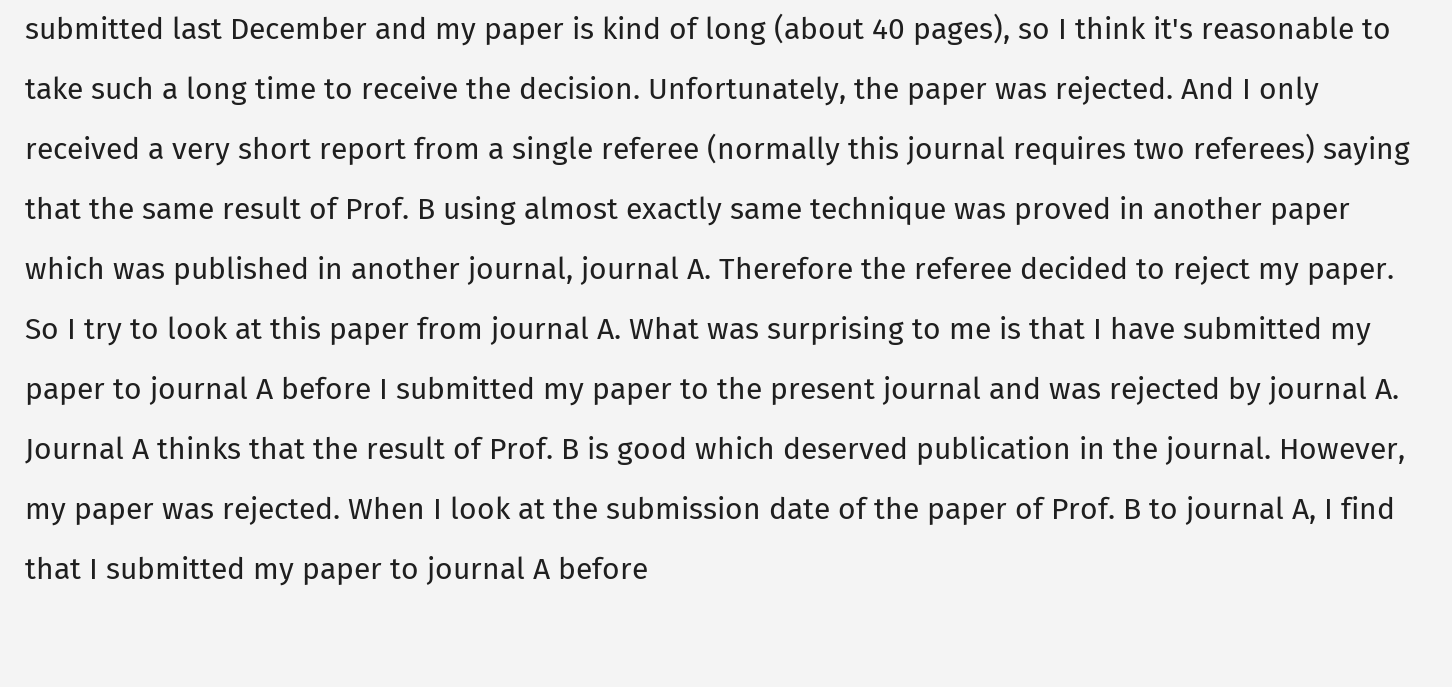submitted last December and my paper is kind of long (about 40 pages), so I think it's reasonable to take such a long time to receive the decision. Unfortunately, the paper was rejected. And I only received a very short report from a single referee (normally this journal requires two referees) saying that the same result of Prof. B using almost exactly same technique was proved in another paper which was published in another journal, journal A. Therefore the referee decided to reject my paper. So I try to look at this paper from journal A. What was surprising to me is that I have submitted my paper to journal A before I submitted my paper to the present journal and was rejected by journal A. Journal A thinks that the result of Prof. B is good which deserved publication in the journal. However, my paper was rejected. When I look at the submission date of the paper of Prof. B to journal A, I find that I submitted my paper to journal A before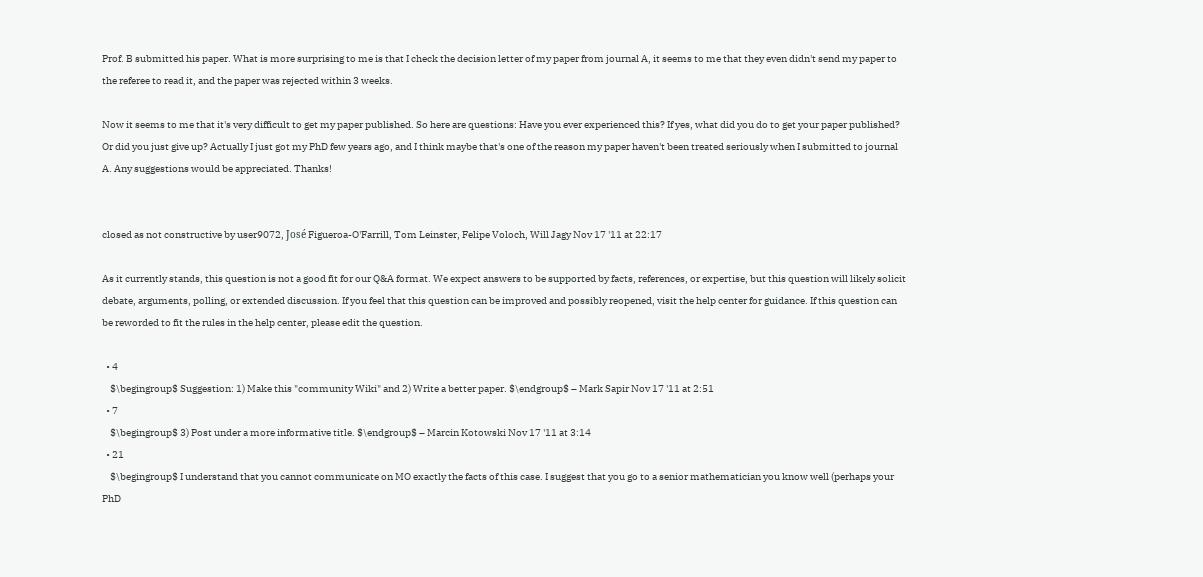Prof. B submitted his paper. What is more surprising to me is that I check the decision letter of my paper from journal A, it seems to me that they even didn't send my paper to the referee to read it, and the paper was rejected within 3 weeks.

Now it seems to me that it's very difficult to get my paper published. So here are questions: Have you ever experienced this? If yes, what did you do to get your paper published? Or did you just give up? Actually I just got my PhD few years ago, and I think maybe that's one of the reason my paper haven't been treated seriously when I submitted to journal A. Any suggestions would be appreciated. Thanks!


closed as not constructive by user9072, José Figueroa-O'Farrill, Tom Leinster, Felipe Voloch, Will Jagy Nov 17 '11 at 22:17

As it currently stands, this question is not a good fit for our Q&A format. We expect answers to be supported by facts, references, or expertise, but this question will likely solicit debate, arguments, polling, or extended discussion. If you feel that this question can be improved and possibly reopened, visit the help center for guidance. If this question can be reworded to fit the rules in the help center, please edit the question.

  • 4
    $\begingroup$ Suggestion: 1) Make this "community Wiki" and 2) Write a better paper. $\endgroup$ – Mark Sapir Nov 17 '11 at 2:51
  • 7
    $\begingroup$ 3) Post under a more informative title. $\endgroup$ – Marcin Kotowski Nov 17 '11 at 3:14
  • 21
    $\begingroup$ I understand that you cannot communicate on MO exactly the facts of this case. I suggest that you go to a senior mathematician you know well (perhaps your PhD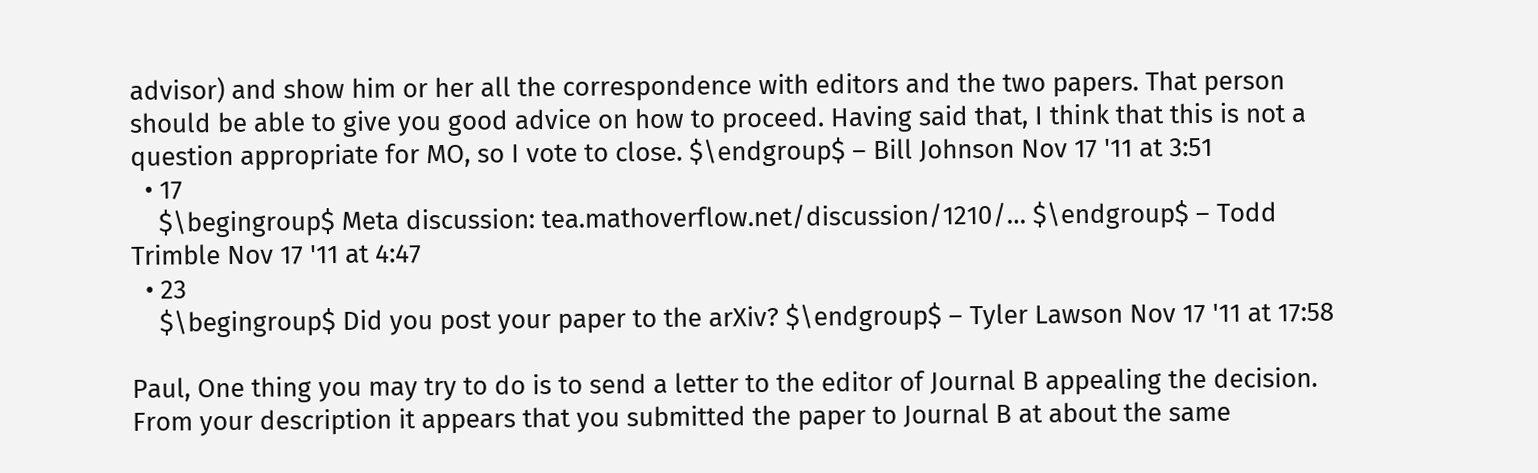advisor) and show him or her all the correspondence with editors and the two papers. That person should be able to give you good advice on how to proceed. Having said that, I think that this is not a question appropriate for MO, so I vote to close. $\endgroup$ – Bill Johnson Nov 17 '11 at 3:51
  • 17
    $\begingroup$ Meta discussion: tea.mathoverflow.net/discussion/1210/… $\endgroup$ – Todd Trimble Nov 17 '11 at 4:47
  • 23
    $\begingroup$ Did you post your paper to the arXiv? $\endgroup$ – Tyler Lawson Nov 17 '11 at 17:58

Paul, One thing you may try to do is to send a letter to the editor of Journal B appealing the decision. From your description it appears that you submitted the paper to Journal B at about the same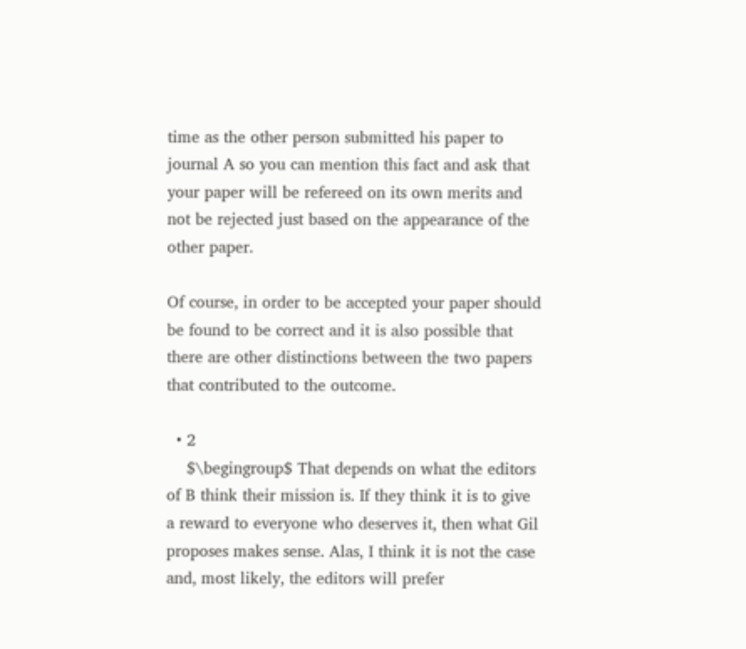time as the other person submitted his paper to journal A so you can mention this fact and ask that your paper will be refereed on its own merits and not be rejected just based on the appearance of the other paper.

Of course, in order to be accepted your paper should be found to be correct and it is also possible that there are other distinctions between the two papers that contributed to the outcome.

  • 2
    $\begingroup$ That depends on what the editors of B think their mission is. If they think it is to give a reward to everyone who deserves it, then what Gil proposes makes sense. Alas, I think it is not the case and, most likely, the editors will prefer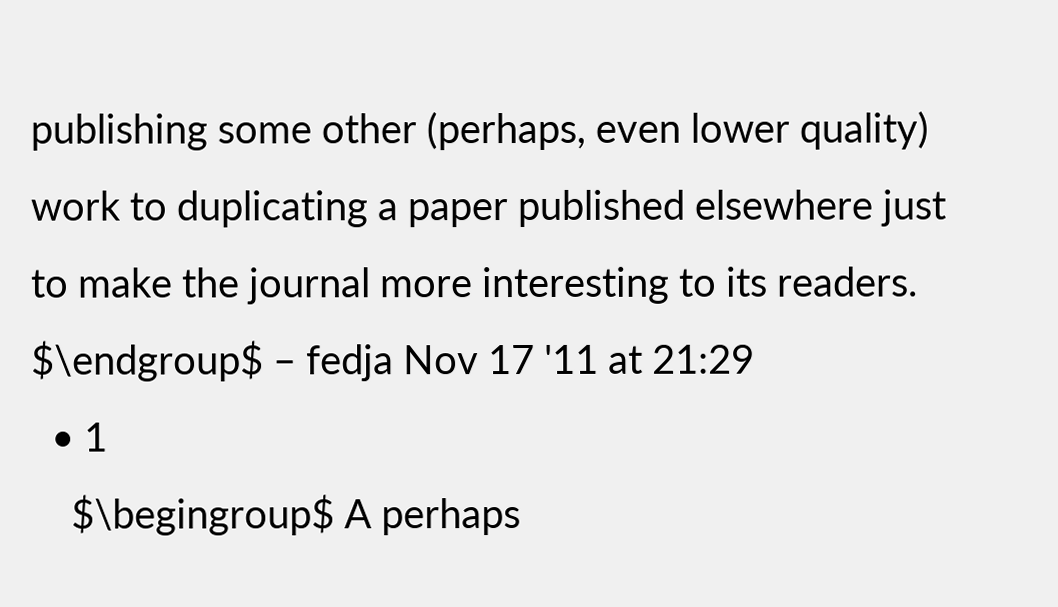publishing some other (perhaps, even lower quality) work to duplicating a paper published elsewhere just to make the journal more interesting to its readers. $\endgroup$ – fedja Nov 17 '11 at 21:29
  • 1
    $\begingroup$ A perhaps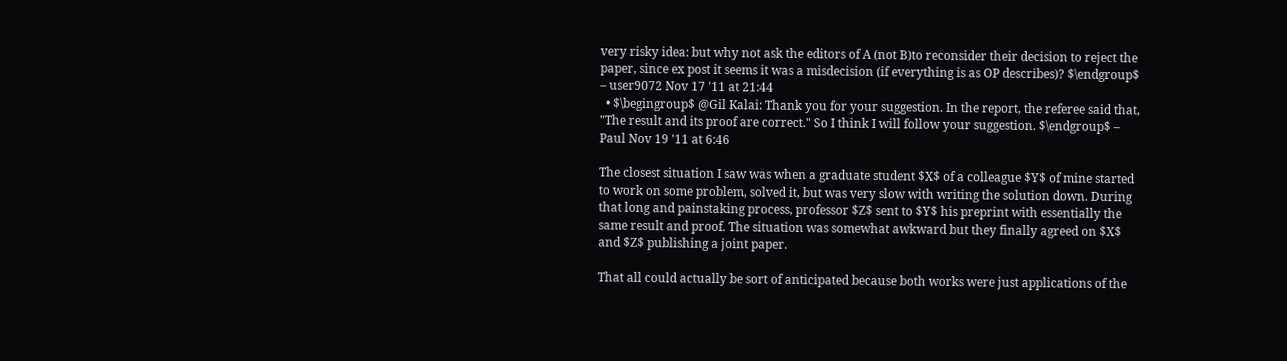very risky idea: but why not ask the editors of A (not B)to reconsider their decision to reject the paper, since ex post it seems it was a misdecision (if everything is as OP describes)? $\endgroup$ – user9072 Nov 17 '11 at 21:44
  • $\begingroup$ @Gil Kalai: Thank you for your suggestion. In the report, the referee said that, "The result and its proof are correct." So I think I will follow your suggestion. $\endgroup$ – Paul Nov 19 '11 at 6:46

The closest situation I saw was when a graduate student $X$ of a colleague $Y$ of mine started to work on some problem, solved it, but was very slow with writing the solution down. During that long and painstaking process, professor $Z$ sent to $Y$ his preprint with essentially the same result and proof. The situation was somewhat awkward but they finally agreed on $X$ and $Z$ publishing a joint paper.

That all could actually be sort of anticipated because both works were just applications of the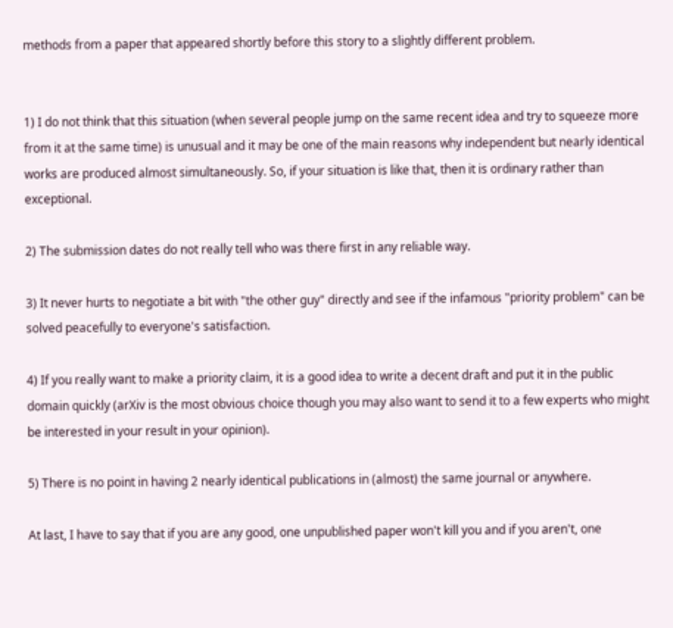methods from a paper that appeared shortly before this story to a slightly different problem.


1) I do not think that this situation (when several people jump on the same recent idea and try to squeeze more from it at the same time) is unusual and it may be one of the main reasons why independent but nearly identical works are produced almost simultaneously. So, if your situation is like that, then it is ordinary rather than exceptional.

2) The submission dates do not really tell who was there first in any reliable way.

3) It never hurts to negotiate a bit with "the other guy" directly and see if the infamous "priority problem" can be solved peacefully to everyone's satisfaction.

4) If you really want to make a priority claim, it is a good idea to write a decent draft and put it in the public domain quickly (arXiv is the most obvious choice though you may also want to send it to a few experts who might be interested in your result in your opinion).

5) There is no point in having 2 nearly identical publications in (almost) the same journal or anywhere.

At last, I have to say that if you are any good, one unpublished paper won't kill you and if you aren't, one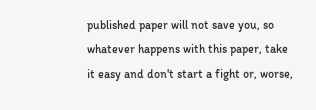published paper will not save you, so whatever happens with this paper, take it easy and don't start a fight or, worse,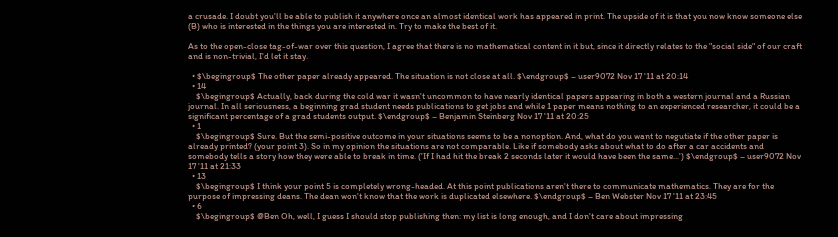a crusade. I doubt you'll be able to publish it anywhere once an almost identical work has appeared in print. The upside of it is that you now know someone else (B) who is interested in the things you are interested in. Try to make the best of it.

As to the open-close tag-of-war over this question, I agree that there is no mathematical content in it but, since it directly relates to the "social side" of our craft and is non-trivial, I'd let it stay.

  • $\begingroup$ The other paper already appeared. The situation is not close at all. $\endgroup$ – user9072 Nov 17 '11 at 20:14
  • 14
    $\begingroup$ Actually, back during the cold war it wasn't uncommon to have nearly identical papers appearing in both a western journal and a Russian journal. In all seriousness, a beginning grad student needs publications to get jobs and while 1 paper means nothing to an experienced researcher, it could be a significant percentage of a grad students output. $\endgroup$ – Benjamin Steinberg Nov 17 '11 at 20:25
  • 1
    $\begingroup$ Sure. But the semi-positive outcome in your situations seems to be a nonoption. And, what do you want to negutiate if the other paper is already printed? (your point 3). So in my opinion the situations are not comparable. Like if somebody asks about what to do after a car accidents and somebody tells a story how they were able to break in time. ('If I had hit the break 2 seconds later it would have been the same...') $\endgroup$ – user9072 Nov 17 '11 at 21:33
  • 13
    $\begingroup$ I think your point 5 is completely wrong-headed. At this point publications aren't there to communicate mathematics. They are for the purpose of impressing deans. The dean won't know that the work is duplicated elsewhere. $\endgroup$ – Ben Webster Nov 17 '11 at 23:45
  • 6
    $\begingroup$ @Ben Oh, well, I guess I should stop publishing then: my list is long enough, and I don't care about impressing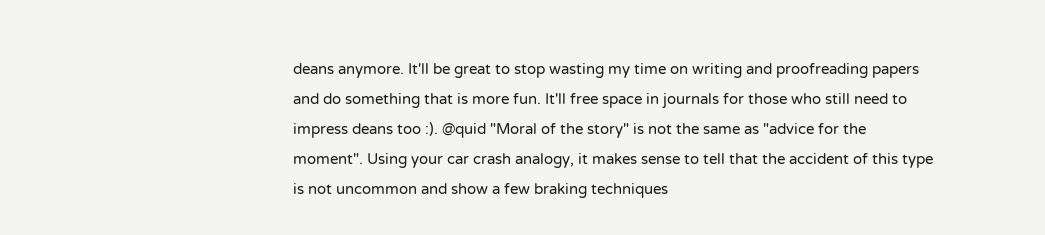deans anymore. It'll be great to stop wasting my time on writing and proofreading papers and do something that is more fun. It'll free space in journals for those who still need to impress deans too :). @quid "Moral of the story" is not the same as "advice for the moment". Using your car crash analogy, it makes sense to tell that the accident of this type is not uncommon and show a few braking techniques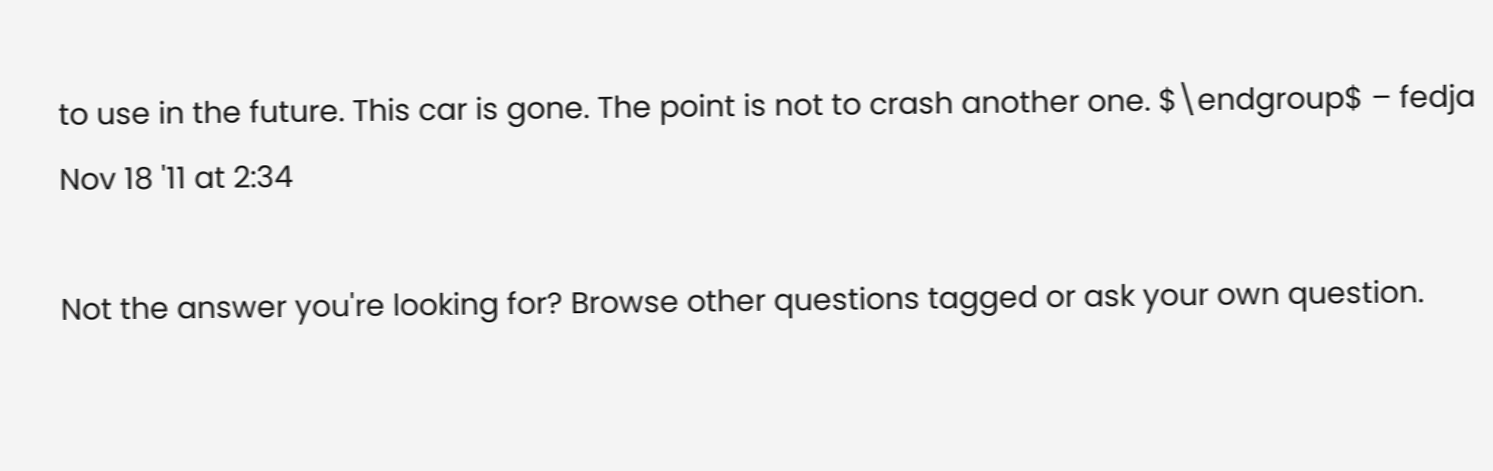to use in the future. This car is gone. The point is not to crash another one. $\endgroup$ – fedja Nov 18 '11 at 2:34

Not the answer you're looking for? Browse other questions tagged or ask your own question.